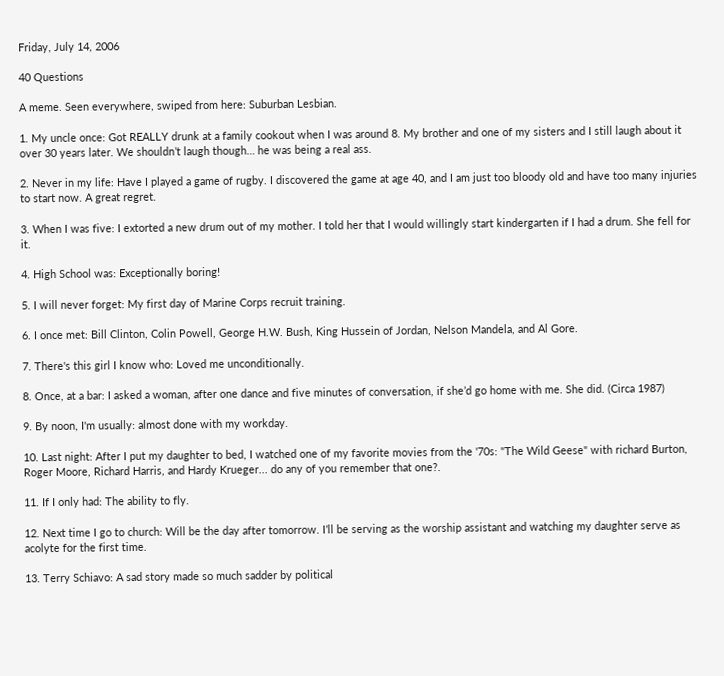Friday, July 14, 2006

40 Questions

A meme. Seen everywhere, swiped from here: Suburban Lesbian.

1. My uncle once: Got REALLY drunk at a family cookout when I was around 8. My brother and one of my sisters and I still laugh about it over 30 years later. We shouldn’t laugh though… he was being a real ass.

2. Never in my life: Have I played a game of rugby. I discovered the game at age 40, and I am just too bloody old and have too many injuries to start now. A great regret.

3. When I was five: I extorted a new drum out of my mother. I told her that I would willingly start kindergarten if I had a drum. She fell for it.

4. High School was: Exceptionally boring!

5. I will never forget: My first day of Marine Corps recruit training.

6. I once met: Bill Clinton, Colin Powell, George H.W. Bush, King Hussein of Jordan, Nelson Mandela, and Al Gore.

7. There's this girl I know who: Loved me unconditionally.

8. Once, at a bar: I asked a woman, after one dance and five minutes of conversation, if she’d go home with me. She did. (Circa 1987)

9. By noon, I'm usually: almost done with my workday.

10. Last night: After I put my daughter to bed, I watched one of my favorite movies from the '70s: "The Wild Geese" with richard Burton, Roger Moore, Richard Harris, and Hardy Krueger... do any of you remember that one?.

11. If I only had: The ability to fly.

12. Next time I go to church: Will be the day after tomorrow. I’ll be serving as the worship assistant and watching my daughter serve as acolyte for the first time.

13. Terry Schiavo: A sad story made so much sadder by political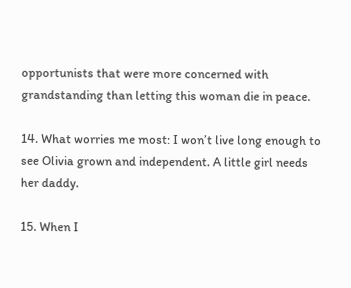opportunists that were more concerned with grandstanding than letting this woman die in peace.

14. What worries me most: I won’t live long enough to see Olivia grown and independent. A little girl needs her daddy.

15. When I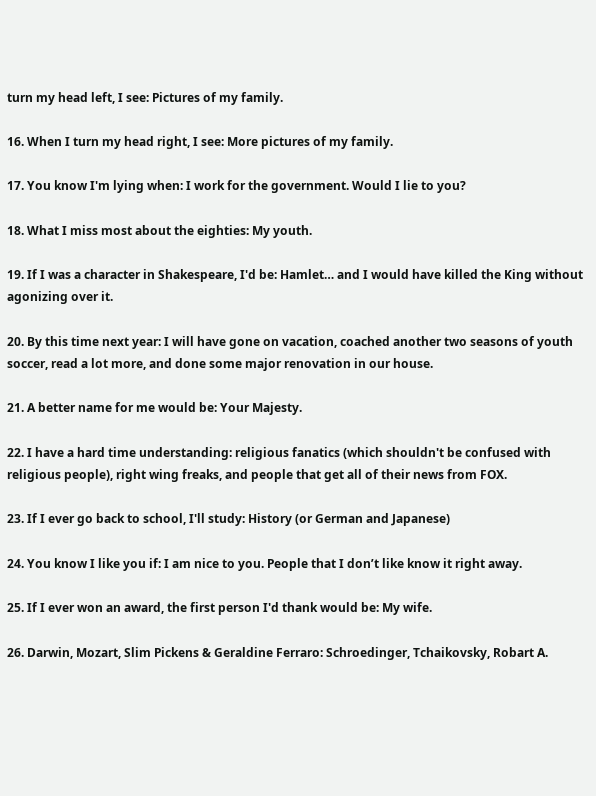turn my head left, I see: Pictures of my family.

16. When I turn my head right, I see: More pictures of my family.

17. You know I'm lying when: I work for the government. Would I lie to you?

18. What I miss most about the eighties: My youth.

19. If I was a character in Shakespeare, I'd be: Hamlet… and I would have killed the King without agonizing over it.

20. By this time next year: I will have gone on vacation, coached another two seasons of youth soccer, read a lot more, and done some major renovation in our house.

21. A better name for me would be: Your Majesty.

22. I have a hard time understanding: religious fanatics (which shouldn't be confused with religious people), right wing freaks, and people that get all of their news from FOX.

23. If I ever go back to school, I'll study: History (or German and Japanese)

24. You know I like you if: I am nice to you. People that I don’t like know it right away.

25. If I ever won an award, the first person I'd thank would be: My wife.

26. Darwin, Mozart, Slim Pickens & Geraldine Ferraro: Schroedinger, Tchaikovsky, Robart A.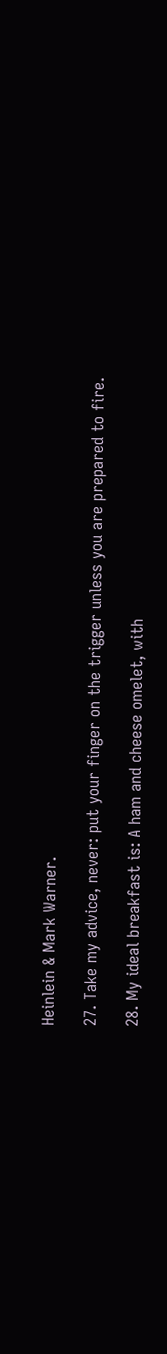Heinlein & Mark Warner.

27. Take my advice, never: put your finger on the trigger unless you are prepared to fire.

28. My ideal breakfast is: A ham and cheese omelet, with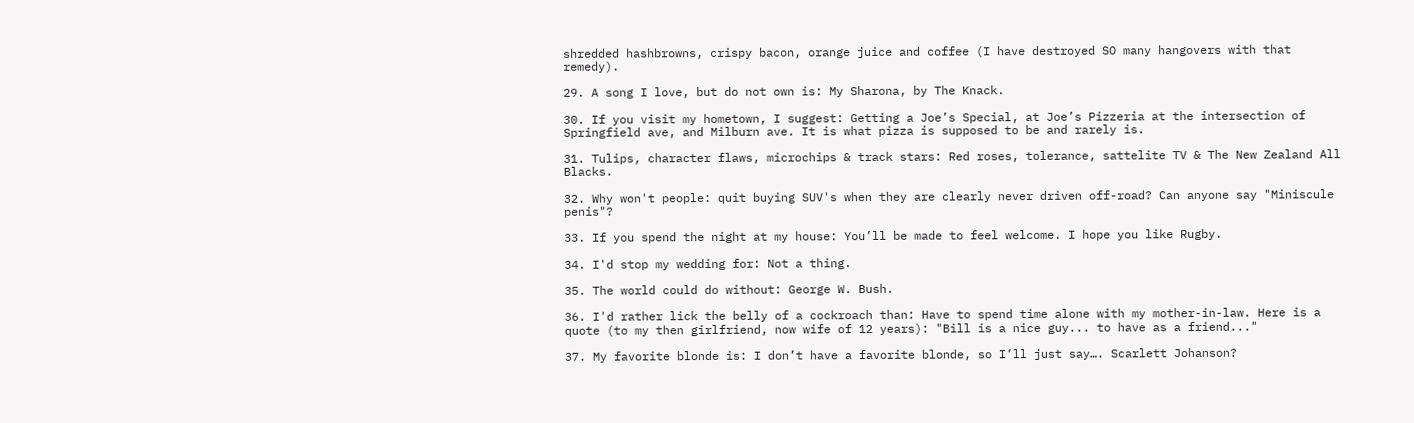shredded hashbrowns, crispy bacon, orange juice and coffee (I have destroyed SO many hangovers with that remedy).

29. A song I love, but do not own is: My Sharona, by The Knack.

30. If you visit my hometown, I suggest: Getting a Joe’s Special, at Joe’s Pizzeria at the intersection of Springfield ave, and Milburn ave. It is what pizza is supposed to be and rarely is.

31. Tulips, character flaws, microchips & track stars: Red roses, tolerance, sattelite TV & The New Zealand All Blacks.

32. Why won't people: quit buying SUV's when they are clearly never driven off-road? Can anyone say "Miniscule penis"?

33. If you spend the night at my house: You’ll be made to feel welcome. I hope you like Rugby.

34. I'd stop my wedding for: Not a thing.

35. The world could do without: George W. Bush.

36. I'd rather lick the belly of a cockroach than: Have to spend time alone with my mother-in-law. Here is a quote (to my then girlfriend, now wife of 12 years): "Bill is a nice guy... to have as a friend..."

37. My favorite blonde is: I don’t have a favorite blonde, so I’ll just say…. Scarlett Johanson?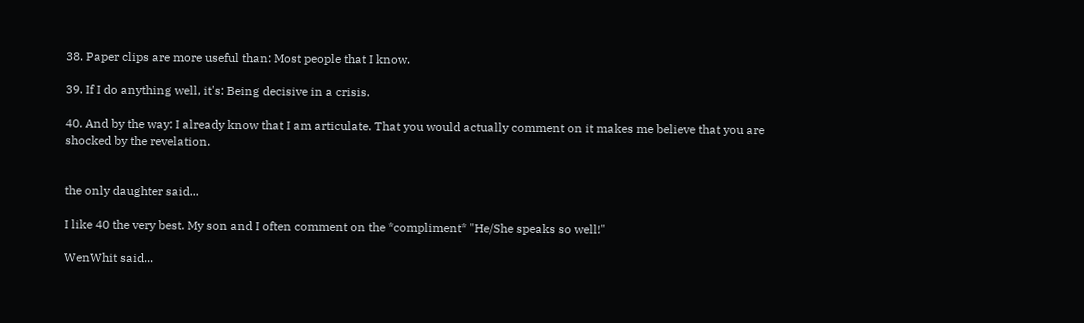38. Paper clips are more useful than: Most people that I know.

39. If I do anything well, it's: Being decisive in a crisis.

40. And by the way: I already know that I am articulate. That you would actually comment on it makes me believe that you are shocked by the revelation.


the only daughter said...

I like 40 the very best. My son and I often comment on the *compliment* "He/She speaks so well!"

WenWhit said...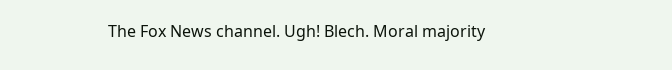The Fox News channel. Ugh! Blech. Moral majority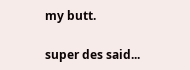my butt.

super des said...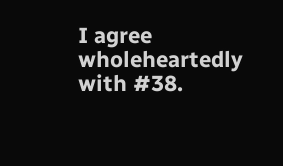I agree wholeheartedly with #38.